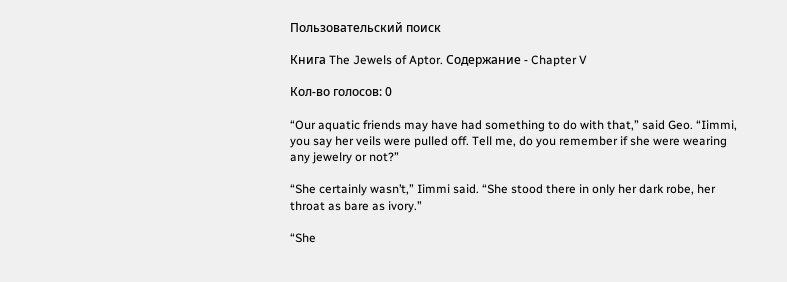Пользовательский поиск

Книга The Jewels of Aptor. Содержание - Chapter V

Кол-во голосов: 0

“Our aquatic friends may have had something to do with that,” said Geo. “Iimmi, you say her veils were pulled off. Tell me, do you remember if she were wearing any jewelry or not?”

“She certainly wasn’t,” Iimmi said. “She stood there in only her dark robe, her throat as bare as ivory.”

“She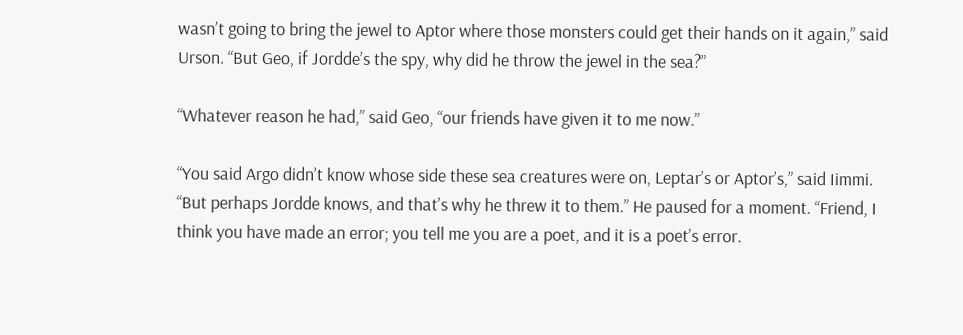wasn’t going to bring the jewel to Aptor where those monsters could get their hands on it again,” said Urson. “But Geo, if Jordde’s the spy, why did he throw the jewel in the sea?”

“Whatever reason he had,” said Geo, “our friends have given it to me now.”

“You said Argo didn’t know whose side these sea creatures were on, Leptar’s or Aptor’s,” said Iimmi. “But perhaps Jordde knows, and that’s why he threw it to them.” He paused for a moment. “Friend, I think you have made an error; you tell me you are a poet, and it is a poet’s error.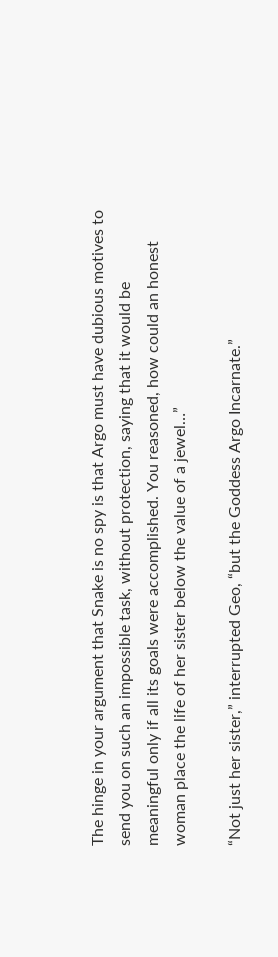The hinge in your argument that Snake is no spy is that Argo must have dubious motives to send you on such an impossible task, without protection, saying that it would be meaningful only if all its goals were accomplished. You reasoned, how could an honest woman place the life of her sister below the value of a jewel…”

“Not just her sister,” interrupted Geo, “but the Goddess Argo Incarnate.”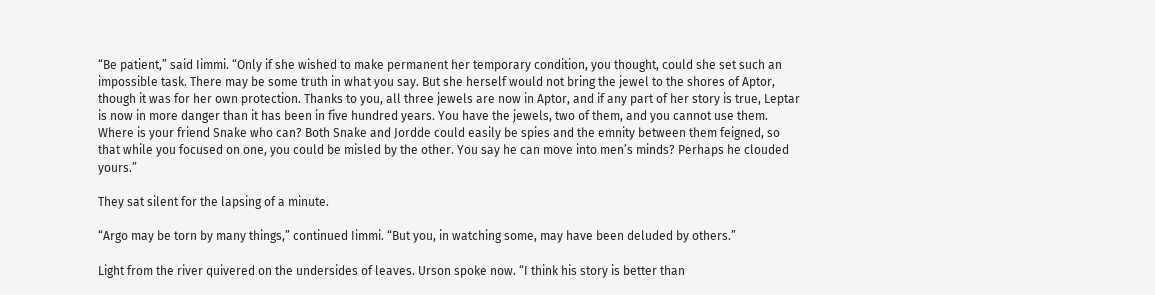“Be patient,” said Iimmi. “Only if she wished to make permanent her temporary condition, you thought, could she set such an impossible task. There may be some truth in what you say. But she herself would not bring the jewel to the shores of Aptor, though it was for her own protection. Thanks to you, all three jewels are now in Aptor, and if any part of her story is true, Leptar is now in more danger than it has been in five hundred years. You have the jewels, two of them, and you cannot use them. Where is your friend Snake who can? Both Snake and Jordde could easily be spies and the emnity between them feigned, so that while you focused on one, you could be misled by the other. You say he can move into men’s minds? Perhaps he clouded yours.”

They sat silent for the lapsing of a minute.

“Argo may be torn by many things,” continued Iimmi. “But you, in watching some, may have been deluded by others.”

Light from the river quivered on the undersides of leaves. Urson spoke now. “I think his story is better than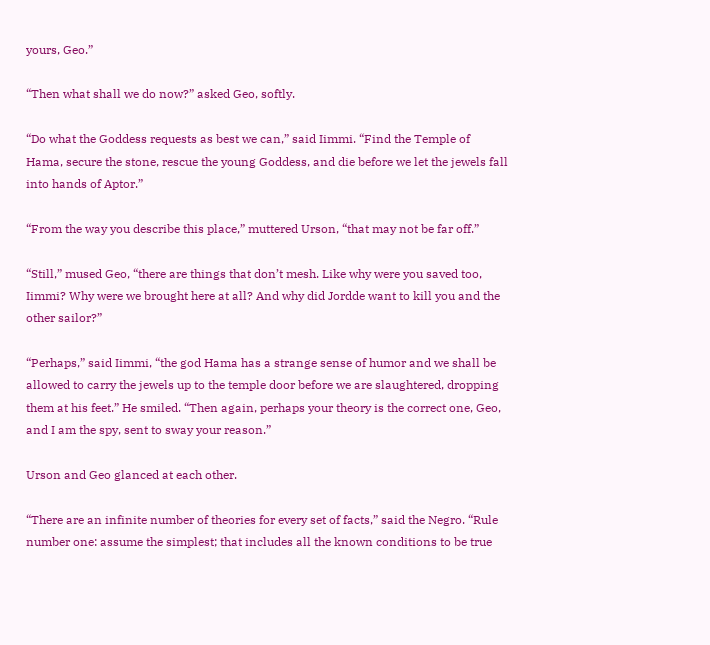yours, Geo.”

“Then what shall we do now?” asked Geo, softly.

“Do what the Goddess requests as best we can,” said Iimmi. “Find the Temple of Hama, secure the stone, rescue the young Goddess, and die before we let the jewels fall into hands of Aptor.”

“From the way you describe this place,” muttered Urson, “that may not be far off.”

“Still,” mused Geo, “there are things that don’t mesh. Like why were you saved too, Iimmi? Why were we brought here at all? And why did Jordde want to kill you and the other sailor?”

“Perhaps,” said Iimmi, “the god Hama has a strange sense of humor and we shall be allowed to carry the jewels up to the temple door before we are slaughtered, dropping them at his feet.” He smiled. “Then again, perhaps your theory is the correct one, Geo, and I am the spy, sent to sway your reason.”

Urson and Geo glanced at each other.

“There are an infinite number of theories for every set of facts,” said the Negro. “Rule number one: assume the simplest; that includes all the known conditions to be true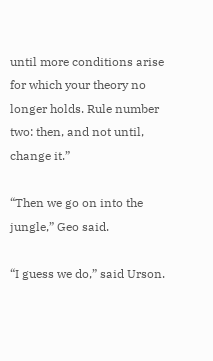until more conditions arise for which your theory no longer holds. Rule number two: then, and not until, change it.”

“Then we go on into the jungle,” Geo said.

“I guess we do,” said Urson.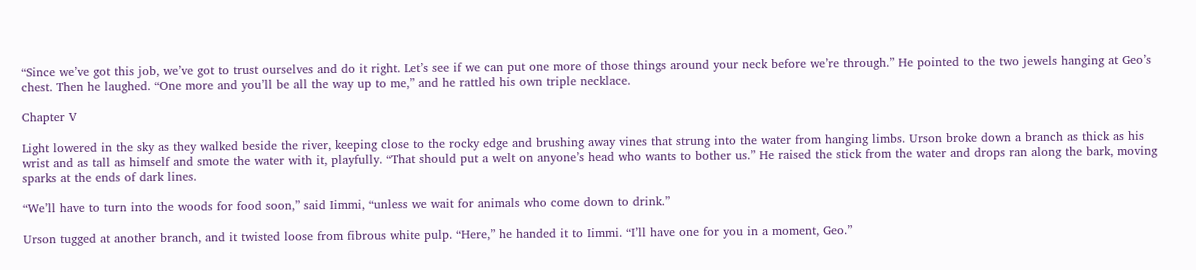“Since we’ve got this job, we’ve got to trust ourselves and do it right. Let’s see if we can put one more of those things around your neck before we’re through.” He pointed to the two jewels hanging at Geo’s chest. Then he laughed. “One more and you’ll be all the way up to me,” and he rattled his own triple necklace.

Chapter V

Light lowered in the sky as they walked beside the river, keeping close to the rocky edge and brushing away vines that strung into the water from hanging limbs. Urson broke down a branch as thick as his wrist and as tall as himself and smote the water with it, playfully. “That should put a welt on anyone’s head who wants to bother us.” He raised the stick from the water and drops ran along the bark, moving sparks at the ends of dark lines.

“We’ll have to turn into the woods for food soon,” said Iimmi, “unless we wait for animals who come down to drink.”

Urson tugged at another branch, and it twisted loose from fibrous white pulp. “Here,” he handed it to Iimmi. “I’ll have one for you in a moment, Geo.”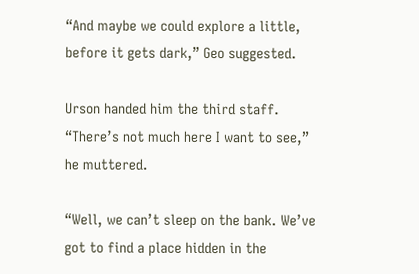“And maybe we could explore a little, before it gets dark,” Geo suggested.

Urson handed him the third staff. “There’s not much here I want to see,” he muttered.

“Well, we can’t sleep on the bank. We’ve got to find a place hidden in the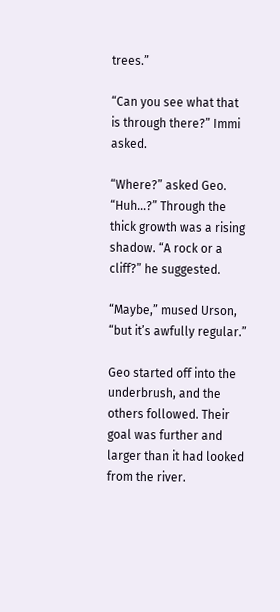trees.”

“Can you see what that is through there?” Immi asked.

“Where?” asked Geo. “Huh…?” Through the thick growth was a rising shadow. “A rock or a cliff?” he suggested.

“Maybe,” mused Urson, “but it’s awfully regular.”

Geo started off into the underbrush, and the others followed. Their goal was further and larger than it had looked from the river.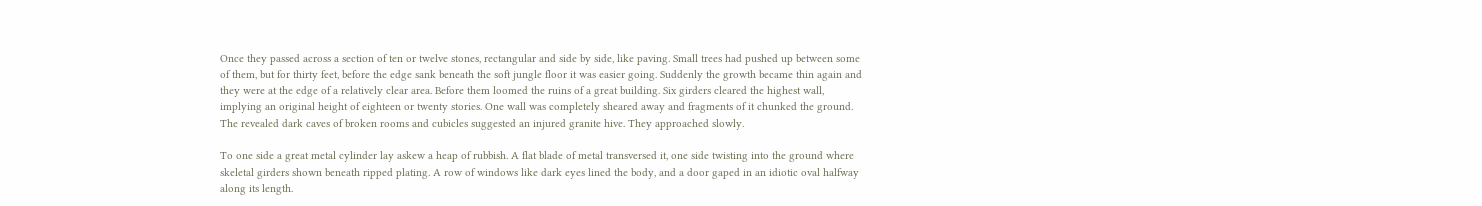Once they passed across a section of ten or twelve stones, rectangular and side by side, like paving. Small trees had pushed up between some of them, but for thirty feet, before the edge sank beneath the soft jungle floor it was easier going. Suddenly the growth became thin again and they were at the edge of a relatively clear area. Before them loomed the ruins of a great building. Six girders cleared the highest wall, implying an original height of eighteen or twenty stories. One wall was completely sheared away and fragments of it chunked the ground. The revealed dark caves of broken rooms and cubicles suggested an injured granite hive. They approached slowly.

To one side a great metal cylinder lay askew a heap of rubbish. A flat blade of metal transversed it, one side twisting into the ground where skeletal girders shown beneath ripped plating. A row of windows like dark eyes lined the body, and a door gaped in an idiotic oval halfway along its length.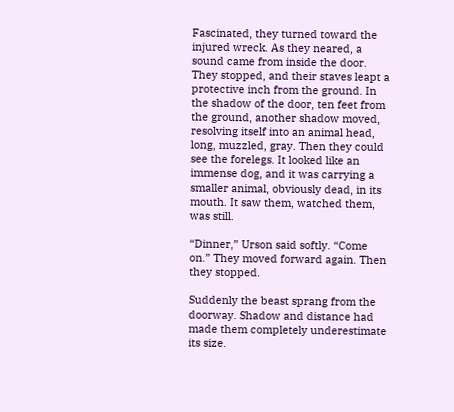Fascinated, they turned toward the injured wreck. As they neared, a sound came from inside the door. They stopped, and their staves leapt a protective inch from the ground. In the shadow of the door, ten feet from the ground, another shadow moved, resolving itself into an animal head, long, muzzled, gray. Then they could see the forelegs. It looked like an immense dog, and it was carrying a smaller animal, obviously dead, in its mouth. It saw them, watched them, was still.

“Dinner,” Urson said softly. “Come on.” They moved forward again. Then they stopped.

Suddenly the beast sprang from the doorway. Shadow and distance had made them completely underestimate its size.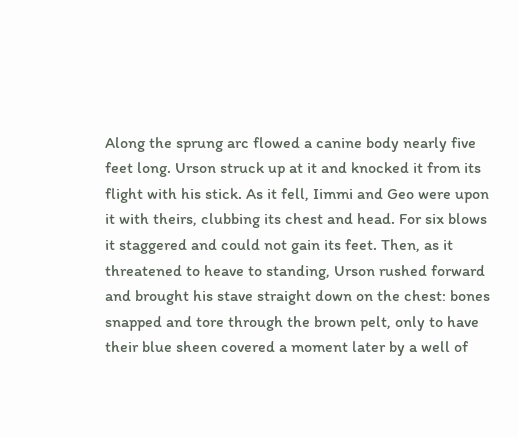Along the sprung arc flowed a canine body nearly five feet long. Urson struck up at it and knocked it from its flight with his stick. As it fell, Iimmi and Geo were upon it with theirs, clubbing its chest and head. For six blows it staggered and could not gain its feet. Then, as it threatened to heave to standing, Urson rushed forward and brought his stave straight down on the chest: bones snapped and tore through the brown pelt, only to have their blue sheen covered a moment later by a well of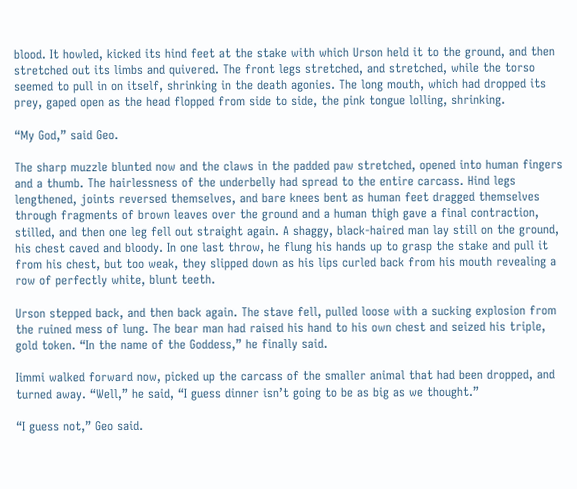blood. It howled, kicked its hind feet at the stake with which Urson held it to the ground, and then stretched out its limbs and quivered. The front legs stretched, and stretched, while the torso seemed to pull in on itself, shrinking in the death agonies. The long mouth, which had dropped its prey, gaped open as the head flopped from side to side, the pink tongue lolling, shrinking.

“My God,” said Geo.

The sharp muzzle blunted now and the claws in the padded paw stretched, opened into human fingers and a thumb. The hairlessness of the underbelly had spread to the entire carcass. Hind legs lengthened, joints reversed themselves, and bare knees bent as human feet dragged themselves through fragments of brown leaves over the ground and a human thigh gave a final contraction, stilled, and then one leg fell out straight again. A shaggy, black-haired man lay still on the ground, his chest caved and bloody. In one last throw, he flung his hands up to grasp the stake and pull it from his chest, but too weak, they slipped down as his lips curled back from his mouth revealing a row of perfectly white, blunt teeth.

Urson stepped back, and then back again. The stave fell, pulled loose with a sucking explosion from the ruined mess of lung. The bear man had raised his hand to his own chest and seized his triple, gold token. “In the name of the Goddess,” he finally said.

Iimmi walked forward now, picked up the carcass of the smaller animal that had been dropped, and turned away. “Well,” he said, “I guess dinner isn’t going to be as big as we thought.”

“I guess not,” Geo said.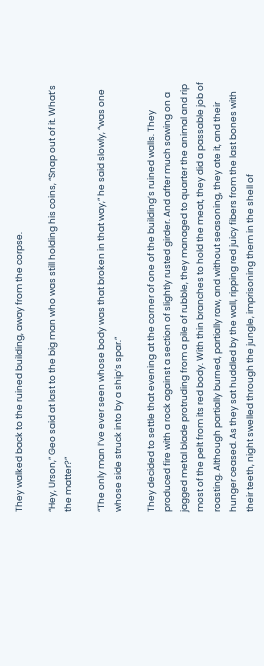They walked back to the ruined building, away from the corpse.

“Hey, Urson,” Geo said at last to the big man who was still holding his coins, “Snap out of it. What’s the matter?”

“The only man I’ve ever seen whose body was that broken in that way,” he said slowly, “was one whose side struck into by a ship’s spar.”

They decided to settle that evening at the corner of one of the building’s ruined walls. They produced fire with a rock against a section of slightly rusted girder. And after much sawing on a jagged metal blade protruding from a pile of rubble, they managed to quarter the animal and rip most of the pelt from its red body. With thin branches to hold the meat, they did a passable job of roasting. Although partially burned, partially raw, and without seasoning, they ate it, and their hunger ceased. As they sat huddled by the wall, ripping red juicy fibers from the last bones with their teeth, night swelled through the jungle, imprisoning them in the shell of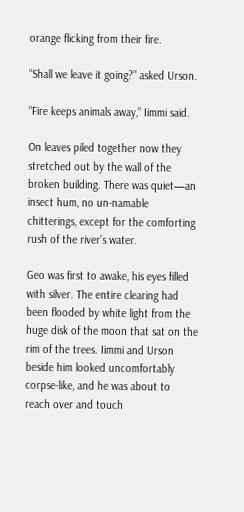orange flicking from their fire.

“Shall we leave it going?” asked Urson.

“Fire keeps animals away,” Iimmi said.

On leaves piled together now they stretched out by the wall of the broken building. There was quiet—an insect hum, no un-namable chitterings, except for the comforting rush of the river’s water.

Geo was first to awake, his eyes filled with silver. The entire clearing had been flooded by white light from the huge disk of the moon that sat on the rim of the trees. Iimmi and Urson beside him looked uncomfortably corpse-like, and he was about to reach over and touch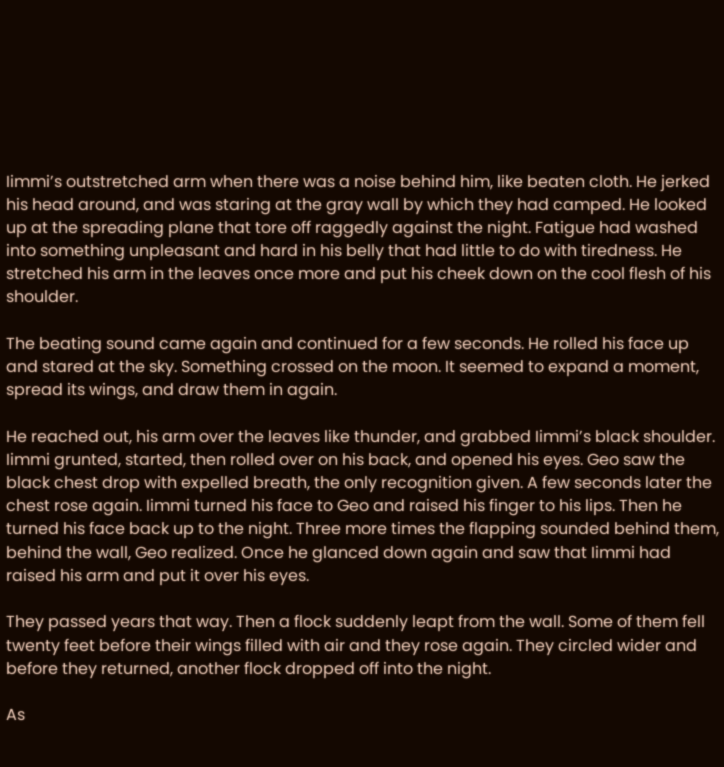Iimmi’s outstretched arm when there was a noise behind him, like beaten cloth. He jerked his head around, and was staring at the gray wall by which they had camped. He looked up at the spreading plane that tore off raggedly against the night. Fatigue had washed into something unpleasant and hard in his belly that had little to do with tiredness. He stretched his arm in the leaves once more and put his cheek down on the cool flesh of his shoulder.

The beating sound came again and continued for a few seconds. He rolled his face up and stared at the sky. Something crossed on the moon. It seemed to expand a moment, spread its wings, and draw them in again.

He reached out, his arm over the leaves like thunder, and grabbed Iimmi’s black shoulder. Iimmi grunted, started, then rolled over on his back, and opened his eyes. Geo saw the black chest drop with expelled breath, the only recognition given. A few seconds later the chest rose again. Iimmi turned his face to Geo and raised his finger to his lips. Then he turned his face back up to the night. Three more times the flapping sounded behind them, behind the wall, Geo realized. Once he glanced down again and saw that Iimmi had raised his arm and put it over his eyes.

They passed years that way. Then a flock suddenly leapt from the wall. Some of them fell twenty feet before their wings filled with air and they rose again. They circled wider and before they returned, another flock dropped off into the night.

As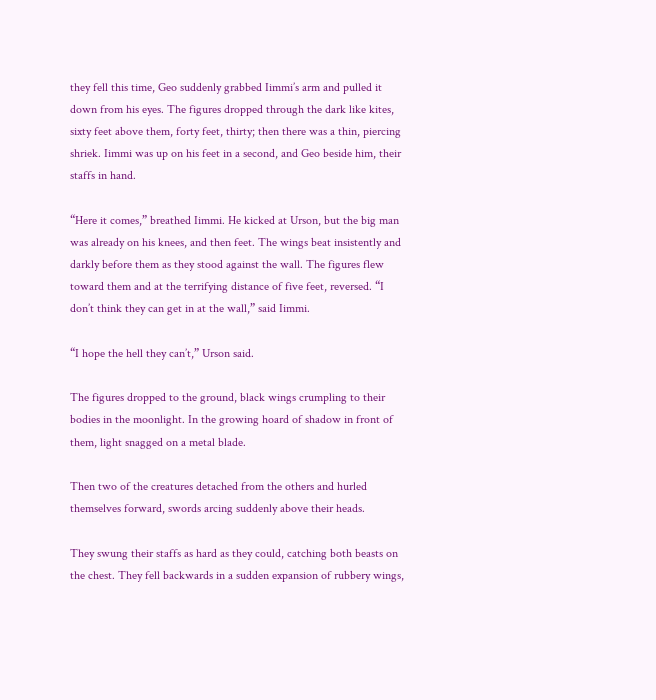they fell this time, Geo suddenly grabbed Iimmi’s arm and pulled it down from his eyes. The figures dropped through the dark like kites, sixty feet above them, forty feet, thirty; then there was a thin, piercing shriek. Iimmi was up on his feet in a second, and Geo beside him, their staffs in hand.

“Here it comes,” breathed Iimmi. He kicked at Urson, but the big man was already on his knees, and then feet. The wings beat insistently and darkly before them as they stood against the wall. The figures flew toward them and at the terrifying distance of five feet, reversed. “I don’t think they can get in at the wall,” said Iimmi.

“I hope the hell they can’t,” Urson said.

The figures dropped to the ground, black wings crumpling to their bodies in the moonlight. In the growing hoard of shadow in front of them, light snagged on a metal blade.

Then two of the creatures detached from the others and hurled themselves forward, swords arcing suddenly above their heads.

They swung their staffs as hard as they could, catching both beasts on the chest. They fell backwards in a sudden expansion of rubbery wings,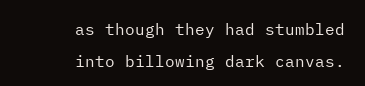as though they had stumbled into billowing dark canvas.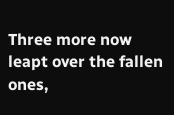Three more now leapt over the fallen ones,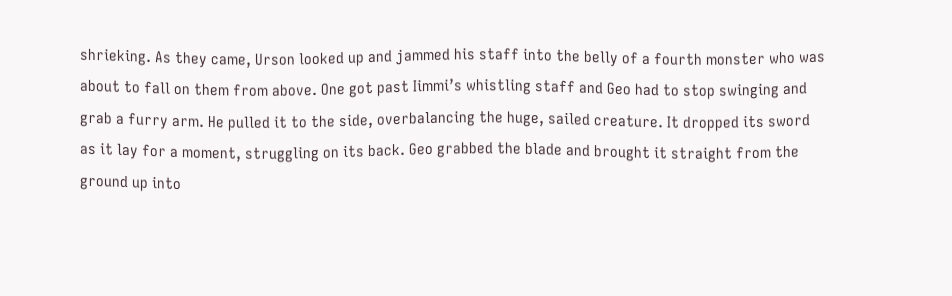shrieking. As they came, Urson looked up and jammed his staff into the belly of a fourth monster who was about to fall on them from above. One got past Iimmi’s whistling staff and Geo had to stop swinging and grab a furry arm. He pulled it to the side, overbalancing the huge, sailed creature. It dropped its sword as it lay for a moment, struggling on its back. Geo grabbed the blade and brought it straight from the ground up into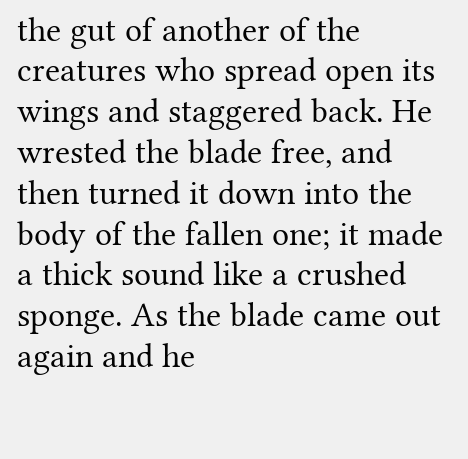the gut of another of the creatures who spread open its wings and staggered back. He wrested the blade free, and then turned it down into the body of the fallen one; it made a thick sound like a crushed sponge. As the blade came out again and he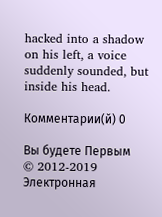hacked into a shadow on his left, a voice suddenly sounded, but inside his head.

Комментарии(й) 0

Вы будете Первым
© 2012-2019 Электронная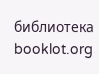библиотека booklot.org